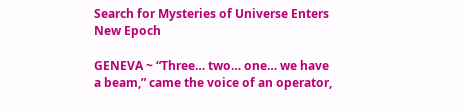Search for Mysteries of Universe Enters New Epoch

GENEVA ~ “Three… two… one… we have a beam,” came the voice of an operator,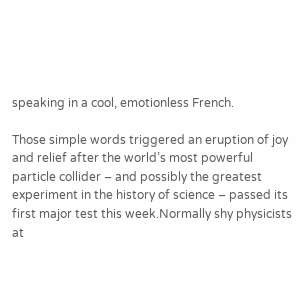speaking in a cool, emotionless French.

Those simple words triggered an eruption of joy and relief after the world’s most powerful particle collider – and possibly the greatest experiment in the history of science – passed its first major test this week.Normally shy physicists at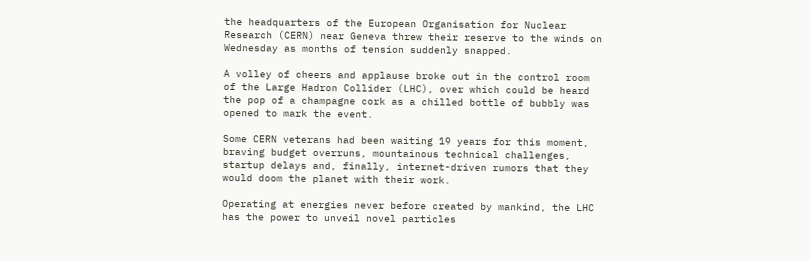the headquarters of the European Organisation for Nuclear Research (CERN) near Geneva threw their reserve to the winds on Wednesday as months of tension suddenly snapped.

A volley of cheers and applause broke out in the control room of the Large Hadron Collider (LHC), over which could be heard the pop of a champagne cork as a chilled bottle of bubbly was opened to mark the event.

Some CERN veterans had been waiting 19 years for this moment, braving budget overruns, mountainous technical challenges, startup delays and, finally, internet-driven rumors that they would doom the planet with their work.

Operating at energies never before created by mankind, the LHC has the power to unveil novel particles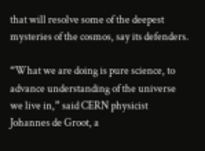that will resolve some of the deepest mysteries of the cosmos, say its defenders.

“What we are doing is pure science, to advance understanding of the universe we live in,” said CERN physicist Johannes de Groot, a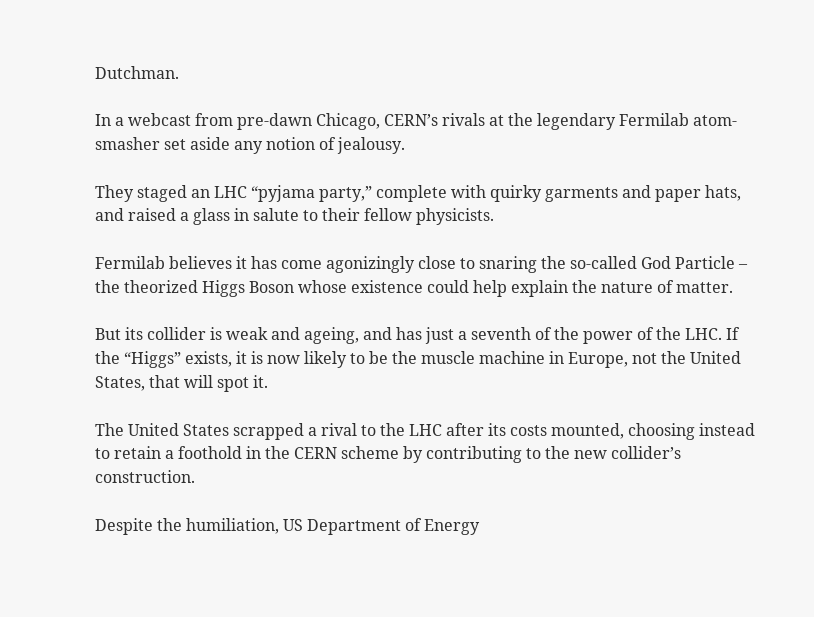Dutchman.

In a webcast from pre-dawn Chicago, CERN’s rivals at the legendary Fermilab atom-smasher set aside any notion of jealousy.

They staged an LHC “pyjama party,” complete with quirky garments and paper hats, and raised a glass in salute to their fellow physicists.

Fermilab believes it has come agonizingly close to snaring the so-called God Particle – the theorized Higgs Boson whose existence could help explain the nature of matter.

But its collider is weak and ageing, and has just a seventh of the power of the LHC. If the “Higgs” exists, it is now likely to be the muscle machine in Europe, not the United States, that will spot it.

The United States scrapped a rival to the LHC after its costs mounted, choosing instead to retain a foothold in the CERN scheme by contributing to the new collider’s construction.

Despite the humiliation, US Department of Energy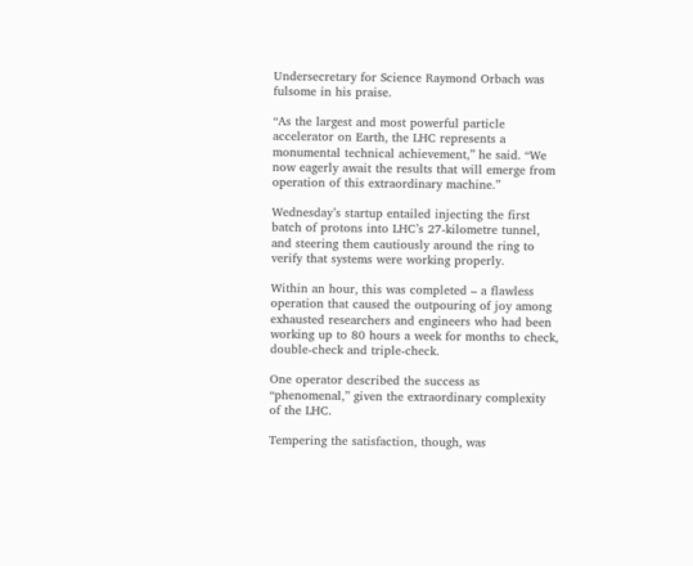Undersecretary for Science Raymond Orbach was fulsome in his praise.

“As the largest and most powerful particle accelerator on Earth, the LHC represents a monumental technical achievement,” he said. “We now eagerly await the results that will emerge from operation of this extraordinary machine.”

Wednesday’s startup entailed injecting the first batch of protons into LHC’s 27-kilometre tunnel, and steering them cautiously around the ring to verify that systems were working properly.

Within an hour, this was completed – a flawless operation that caused the outpouring of joy among exhausted researchers and engineers who had been working up to 80 hours a week for months to check, double-check and triple-check.

One operator described the success as “phenomenal,” given the extraordinary complexity of the LHC.

Tempering the satisfaction, though, was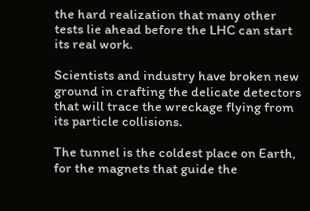the hard realization that many other tests lie ahead before the LHC can start its real work.

Scientists and industry have broken new ground in crafting the delicate detectors that will trace the wreckage flying from its particle collisions.

The tunnel is the coldest place on Earth, for the magnets that guide the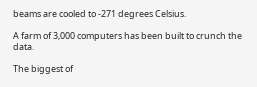beams are cooled to -271 degrees Celsius.

A farm of 3,000 computers has been built to crunch the data.

The biggest of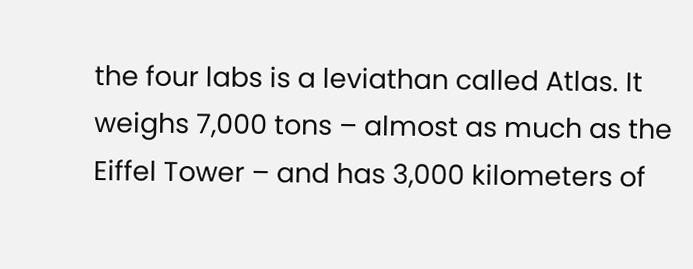the four labs is a leviathan called Atlas. It weighs 7,000 tons – almost as much as the Eiffel Tower – and has 3,000 kilometers of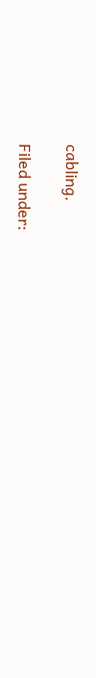cabling.

Filed under: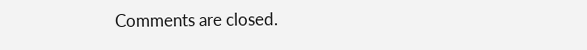Comments are closed.